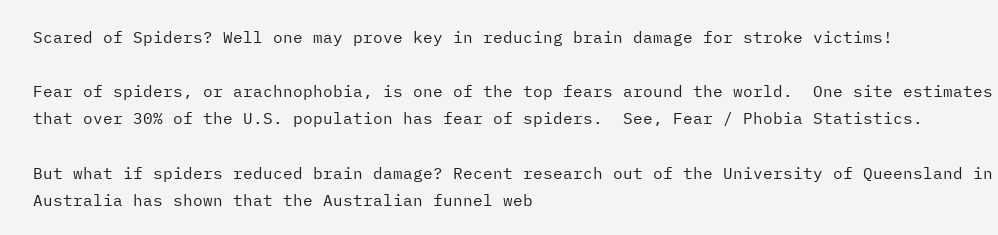Scared of Spiders? Well one may prove key in reducing brain damage for stroke victims!

Fear of spiders, or arachnophobia, is one of the top fears around the world.  One site estimates that over 30% of the U.S. population has fear of spiders.  See, Fear / Phobia Statistics.

But what if spiders reduced brain damage? Recent research out of the University of Queensland in Australia has shown that the Australian funnel web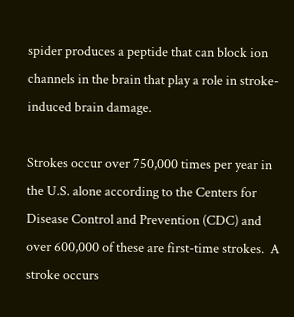spider produces a peptide that can block ion channels in the brain that play a role in stroke-induced brain damage.

Strokes occur over 750,000 times per year in the U.S. alone according to the Centers for Disease Control and Prevention (CDC) and over 600,000 of these are first-time strokes.  A stroke occurs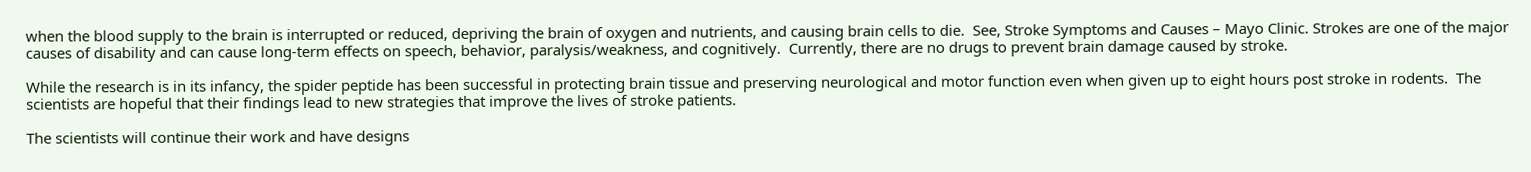when the blood supply to the brain is interrupted or reduced, depriving the brain of oxygen and nutrients, and causing brain cells to die.  See, Stroke Symptoms and Causes – Mayo Clinic. Strokes are one of the major causes of disability and can cause long-term effects on speech, behavior, paralysis/weakness, and cognitively.  Currently, there are no drugs to prevent brain damage caused by stroke.

While the research is in its infancy, the spider peptide has been successful in protecting brain tissue and preserving neurological and motor function even when given up to eight hours post stroke in rodents.  The scientists are hopeful that their findings lead to new strategies that improve the lives of stroke patients.

The scientists will continue their work and have designs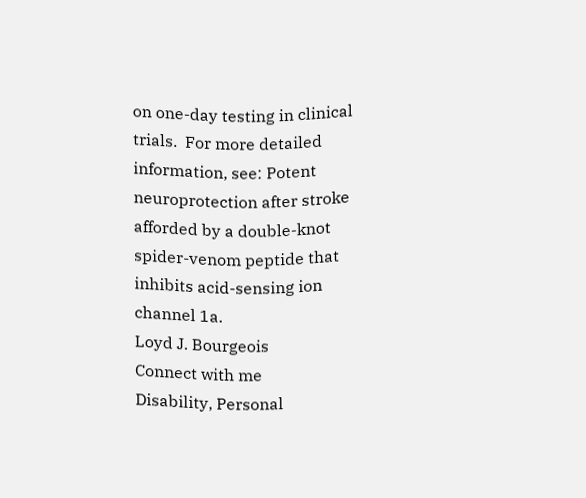on one-day testing in clinical trials.  For more detailed information, see: Potent neuroprotection after stroke afforded by a double-knot spider-venom peptide that inhibits acid-sensing ion channel 1a.
Loyd J. Bourgeois
Connect with me
Disability, Personal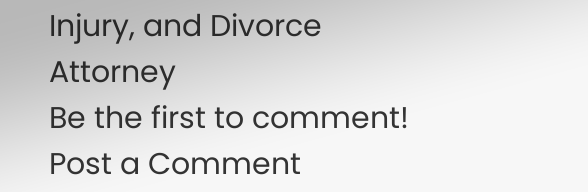Injury, and Divorce Attorney
Be the first to comment!
Post a Comment